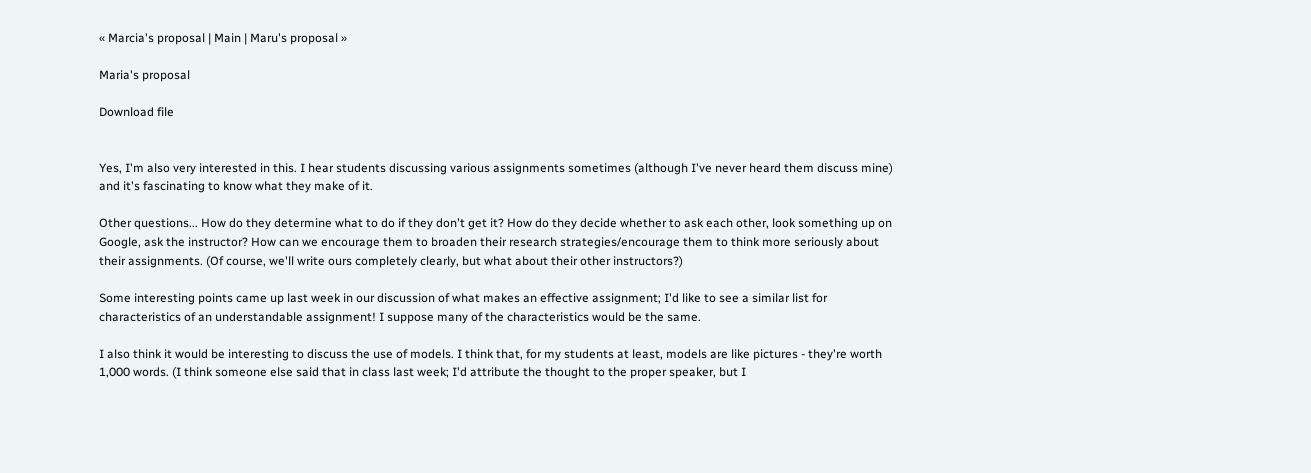« Marcia's proposal | Main | Maru's proposal »

Maria's proposal

Download file


Yes, I'm also very interested in this. I hear students discussing various assignments sometimes (although I've never heard them discuss mine) and it's fascinating to know what they make of it.

Other questions... How do they determine what to do if they don't get it? How do they decide whether to ask each other, look something up on Google, ask the instructor? How can we encourage them to broaden their research strategies/encourage them to think more seriously about their assignments. (Of course, we'll write ours completely clearly, but what about their other instructors?)

Some interesting points came up last week in our discussion of what makes an effective assignment; I'd like to see a similar list for characteristics of an understandable assignment! I suppose many of the characteristics would be the same.

I also think it would be interesting to discuss the use of models. I think that, for my students at least, models are like pictures - they're worth 1,000 words. (I think someone else said that in class last week; I'd attribute the thought to the proper speaker, but I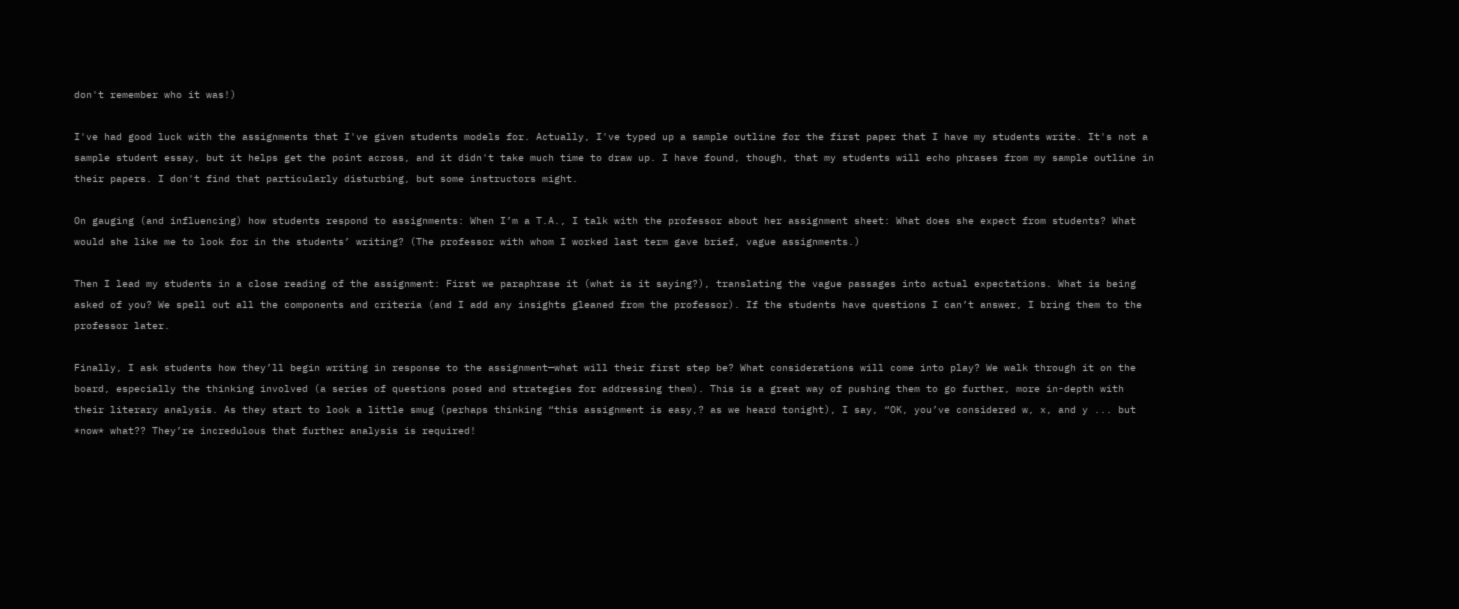don't remember who it was!)

I've had good luck with the assignments that I've given students models for. Actually, I've typed up a sample outline for the first paper that I have my students write. It's not a sample student essay, but it helps get the point across, and it didn't take much time to draw up. I have found, though, that my students will echo phrases from my sample outline in their papers. I don't find that particularly disturbing, but some instructors might.

On gauging (and influencing) how students respond to assignments: When I’m a T.A., I talk with the professor about her assignment sheet: What does she expect from students? What would she like me to look for in the students’ writing? (The professor with whom I worked last term gave brief, vague assignments.)

Then I lead my students in a close reading of the assignment: First we paraphrase it (what is it saying?), translating the vague passages into actual expectations. What is being asked of you? We spell out all the components and criteria (and I add any insights gleaned from the professor). If the students have questions I can’t answer, I bring them to the professor later.

Finally, I ask students how they’ll begin writing in response to the assignment—what will their first step be? What considerations will come into play? We walk through it on the board, especially the thinking involved (a series of questions posed and strategies for addressing them). This is a great way of pushing them to go further, more in-depth with their literary analysis. As they start to look a little smug (perhaps thinking “this assignment is easy,? as we heard tonight), I say, “OK, you’ve considered w, x, and y ... but *now* what?? They’re incredulous that further analysis is required!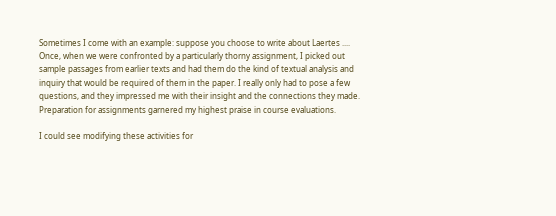Sometimes I come with an example: suppose you choose to write about Laertes .... Once, when we were confronted by a particularly thorny assignment, I picked out sample passages from earlier texts and had them do the kind of textual analysis and inquiry that would be required of them in the paper. I really only had to pose a few questions, and they impressed me with their insight and the connections they made. Preparation for assignments garnered my highest praise in course evaluations.

I could see modifying these activities for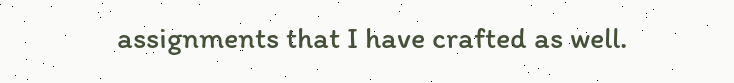assignments that I have crafted as well.